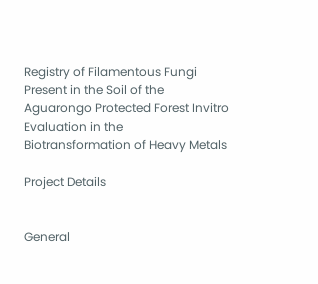Registry of Filamentous Fungi Present in the Soil of the Aguarongo Protected Forest Invitro Evaluation in the Biotransformation of Heavy Metals

Project Details


General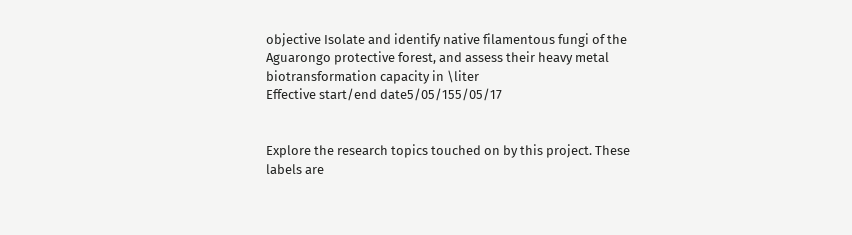objective Isolate and identify native filamentous fungi of the Aguarongo protective forest, and assess their heavy metal biotransformation capacity in \liter
Effective start/end date5/05/155/05/17


Explore the research topics touched on by this project. These labels are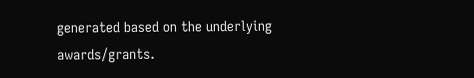generated based on the underlying awards/grants.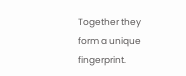Together they form a unique fingerprint.